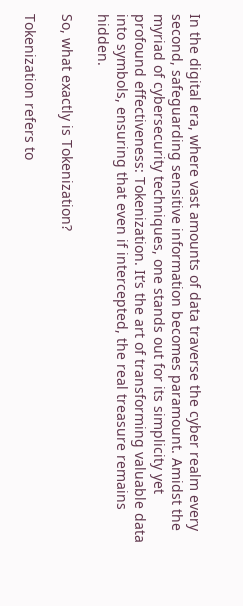In the digital era, where vast amounts of data traverse the cyber realm every second, safeguarding sensitive information becomes paramount. Amidst the myriad of cybersecurity techniques, one stands out for its simplicity yet profound effectiveness: Tokenization. It’s the art of transforming valuable data into symbols, ensuring that even if intercepted, the real treasure remains hidden.

So, what exactly is Tokenization?

Tokenization refers to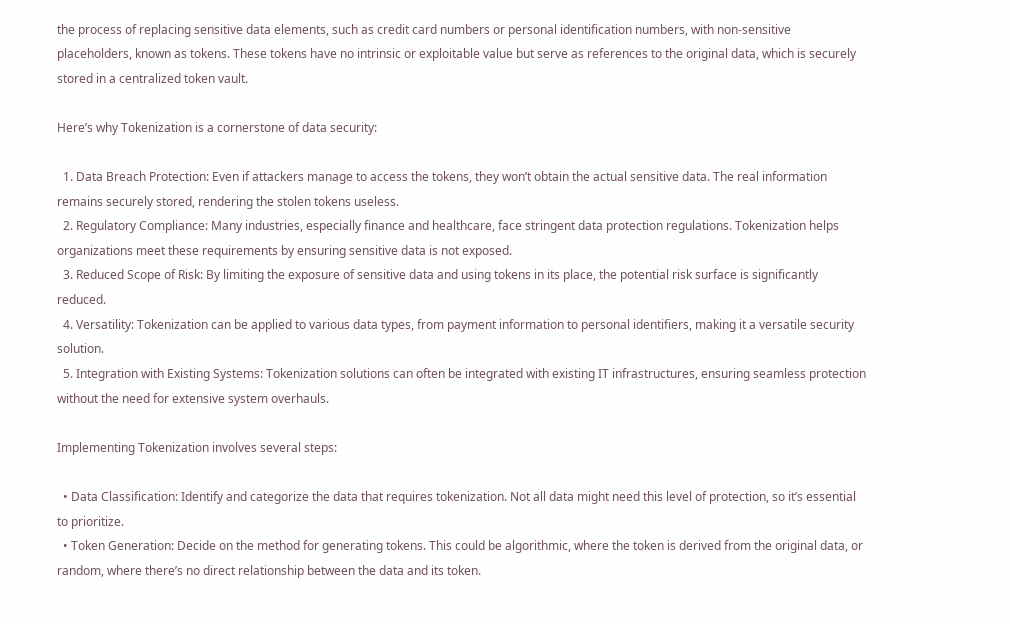the process of replacing sensitive data elements, such as credit card numbers or personal identification numbers, with non-sensitive placeholders, known as tokens. These tokens have no intrinsic or exploitable value but serve as references to the original data, which is securely stored in a centralized token vault.

Here’s why Tokenization is a cornerstone of data security:

  1. Data Breach Protection: Even if attackers manage to access the tokens, they won’t obtain the actual sensitive data. The real information remains securely stored, rendering the stolen tokens useless.
  2. Regulatory Compliance: Many industries, especially finance and healthcare, face stringent data protection regulations. Tokenization helps organizations meet these requirements by ensuring sensitive data is not exposed.
  3. Reduced Scope of Risk: By limiting the exposure of sensitive data and using tokens in its place, the potential risk surface is significantly reduced.
  4. Versatility: Tokenization can be applied to various data types, from payment information to personal identifiers, making it a versatile security solution.
  5. Integration with Existing Systems: Tokenization solutions can often be integrated with existing IT infrastructures, ensuring seamless protection without the need for extensive system overhauls.

Implementing Tokenization involves several steps:

  • Data Classification: Identify and categorize the data that requires tokenization. Not all data might need this level of protection, so it’s essential to prioritize.
  • Token Generation: Decide on the method for generating tokens. This could be algorithmic, where the token is derived from the original data, or random, where there’s no direct relationship between the data and its token.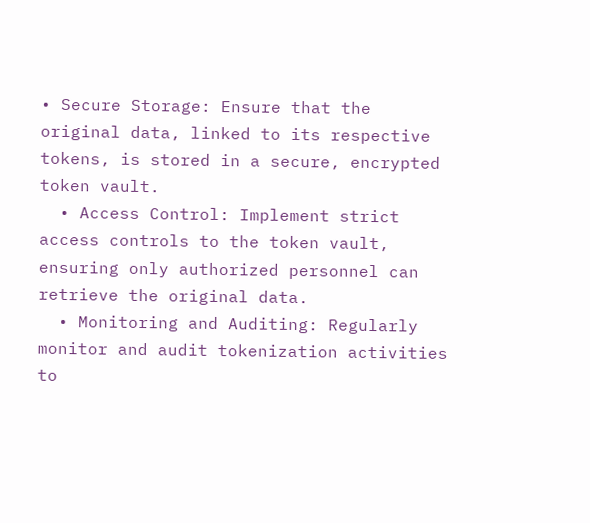• Secure Storage: Ensure that the original data, linked to its respective tokens, is stored in a secure, encrypted token vault.
  • Access Control: Implement strict access controls to the token vault, ensuring only authorized personnel can retrieve the original data.
  • Monitoring and Auditing: Regularly monitor and audit tokenization activities to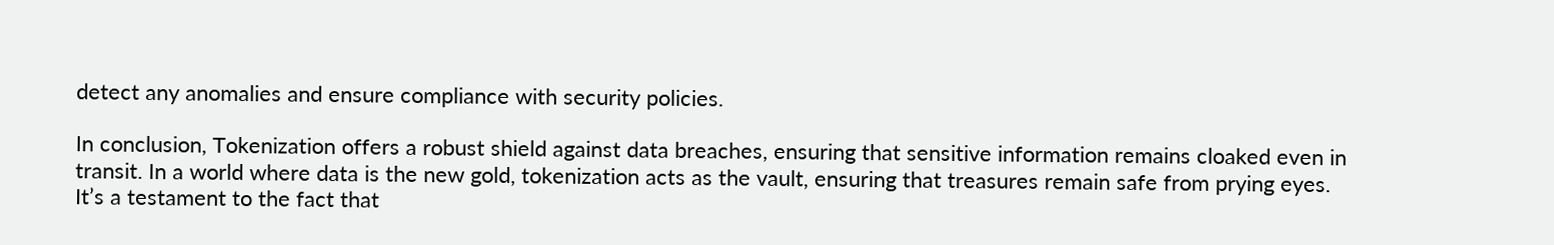detect any anomalies and ensure compliance with security policies.

In conclusion, Tokenization offers a robust shield against data breaches, ensuring that sensitive information remains cloaked even in transit. In a world where data is the new gold, tokenization acts as the vault, ensuring that treasures remain safe from prying eyes. It’s a testament to the fact that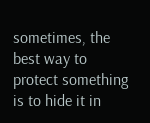sometimes, the best way to protect something is to hide it in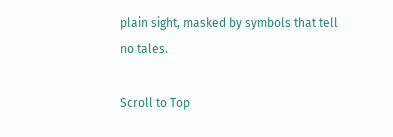plain sight, masked by symbols that tell no tales.

Scroll to Top